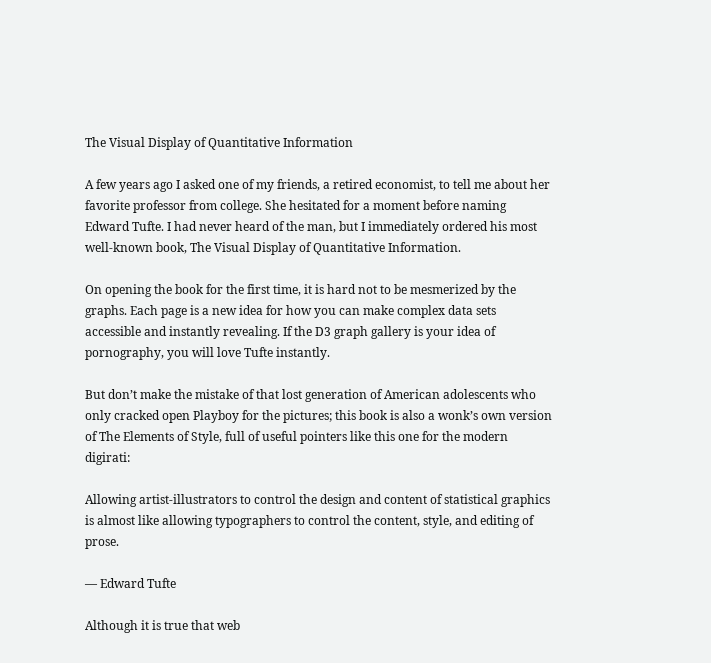The Visual Display of Quantitative Information

A few years ago I asked one of my friends, a retired economist, to tell me about her favorite professor from college. She hesitated for a moment before naming Edward Tufte. I had never heard of the man, but I immediately ordered his most well-known book, The Visual Display of Quantitative Information.

On opening the book for the first time, it is hard not to be mesmerized by the graphs. Each page is a new idea for how you can make complex data sets accessible and instantly revealing. If the D3 graph gallery is your idea of pornography, you will love Tufte instantly.

But don’t make the mistake of that lost generation of American adolescents who only cracked open Playboy for the pictures; this book is also a wonk’s own version of The Elements of Style, full of useful pointers like this one for the modern digirati:

Allowing artist-illustrators to control the design and content of statistical graphics is almost like allowing typographers to control the content, style, and editing of prose.

— Edward Tufte

Although it is true that web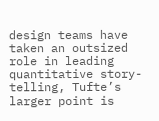design teams have taken an outsized role in leading quantitative story-telling, Tufte’s larger point is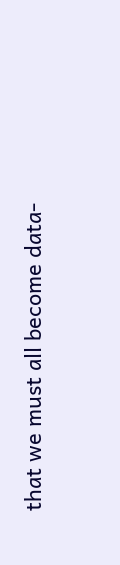that we must all become data-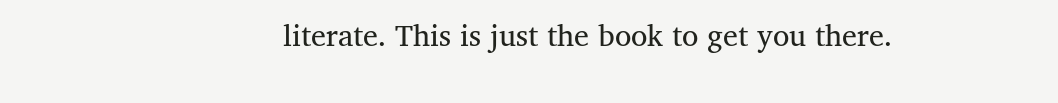literate. This is just the book to get you there.